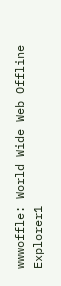wwwoffle: World Wide Web Offline Explorer1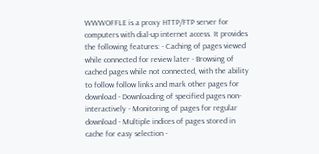WWWOFFLE is a proxy HTTP/FTP server for computers with dial-up internet access. It provides the following features: - Caching of pages viewed while connected for review later - Browsing of cached pages while not connected, with the ability to follow follow links and mark other pages for download - Downloading of specified pages non-interactively - Monitoring of pages for regular download - Multiple indices of pages stored in cache for easy selection -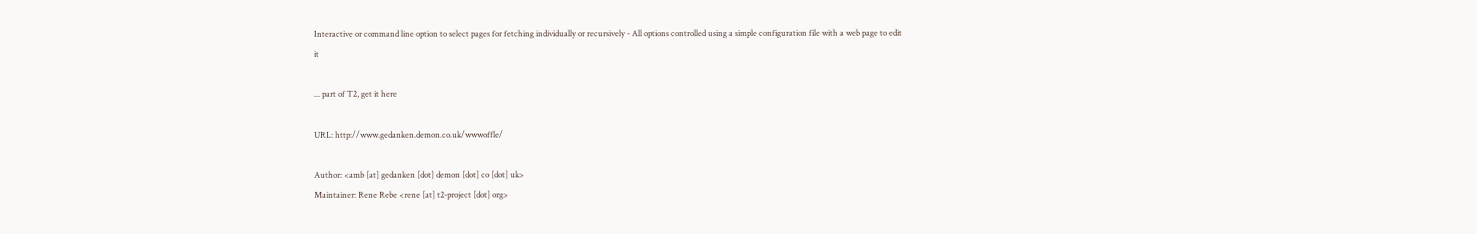Interactive or command line option to select pages for fetching individually or recursively - All options controlled using a simple configuration file with a web page to edit it

... part of T2, get it here

URL: http://www.gedanken.demon.co.uk/wwwoffle/

Author: <amb [at] gedanken [dot] demon [dot] co [dot] uk>
Maintainer: Rene Rebe <rene [at] t2-project [dot] org>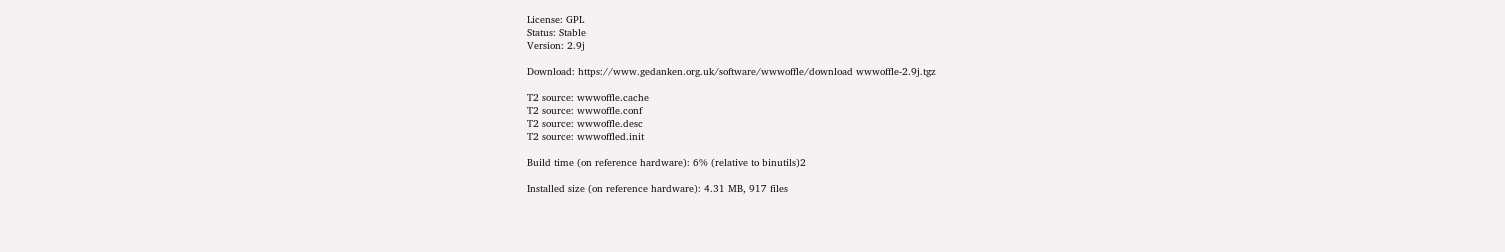License: GPL
Status: Stable
Version: 2.9j

Download: https://www.gedanken.org.uk/software/wwwoffle/download wwwoffle-2.9j.tgz

T2 source: wwwoffle.cache
T2 source: wwwoffle.conf
T2 source: wwwoffle.desc
T2 source: wwwoffled.init

Build time (on reference hardware): 6% (relative to binutils)2

Installed size (on reference hardware): 4.31 MB, 917 files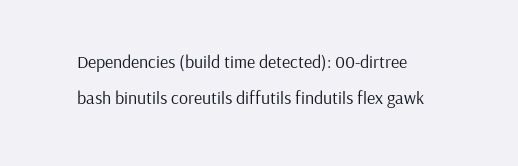Dependencies (build time detected): 00-dirtree bash binutils coreutils diffutils findutils flex gawk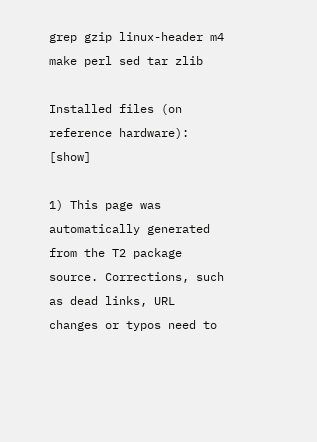grep gzip linux-header m4 make perl sed tar zlib

Installed files (on reference hardware): [show]

1) This page was automatically generated from the T2 package source. Corrections, such as dead links, URL changes or typos need to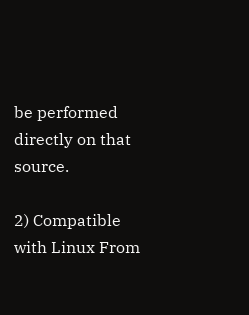be performed directly on that source.

2) Compatible with Linux From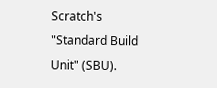Scratch's "Standard Build Unit" (SBU).